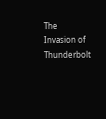The Invasion of Thunderbolt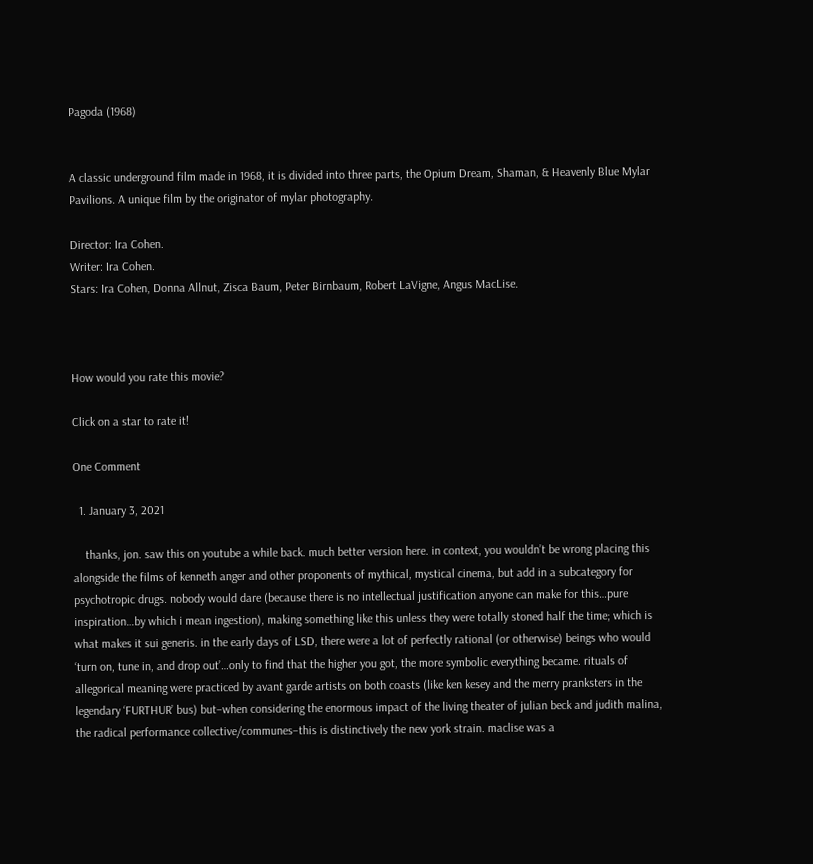Pagoda (1968)


A classic underground film made in 1968, it is divided into three parts, the Opium Dream, Shaman, & Heavenly Blue Mylar Pavilions. A unique film by the originator of mylar photography.

Director: Ira Cohen.
Writer: Ira Cohen.
Stars: Ira Cohen, Donna Allnut, Zisca Baum, Peter Birnbaum, Robert LaVigne, Angus MacLise.



How would you rate this movie?

Click on a star to rate it!

One Comment

  1. January 3, 2021

    thanks, jon. saw this on youtube a while back. much better version here. in context, you wouldn’t be wrong placing this alongside the films of kenneth anger and other proponents of mythical, mystical cinema, but add in a subcategory for psychotropic drugs. nobody would dare (because there is no intellectual justification anyone can make for this…pure inspiration…by which i mean ingestion), making something like this unless they were totally stoned half the time; which is what makes it sui generis. in the early days of LSD, there were a lot of perfectly rational (or otherwise) beings who would ‘turn on, tune in, and drop out’…only to find that the higher you got, the more symbolic everything became. rituals of allegorical meaning were practiced by avant garde artists on both coasts (like ken kesey and the merry pranksters in the legendary ‘FURTHUR’ bus) but–when considering the enormous impact of the living theater of julian beck and judith malina, the radical performance collective/communes–this is distinctively the new york strain. maclise was a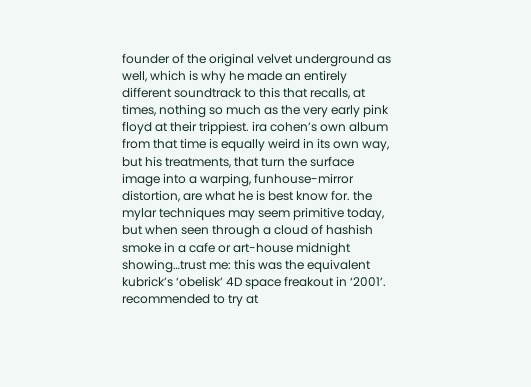founder of the original velvet underground as well, which is why he made an entirely different soundtrack to this that recalls, at times, nothing so much as the very early pink floyd at their trippiest. ira cohen’s own album from that time is equally weird in its own way, but his treatments, that turn the surface image into a warping, funhouse-mirror distortion, are what he is best know for. the mylar techniques may seem primitive today, but when seen through a cloud of hashish smoke in a cafe or art-house midnight showing…trust me: this was the equivalent kubrick’s ‘obelisk’ 4D space freakout in ‘2001’. recommended to try at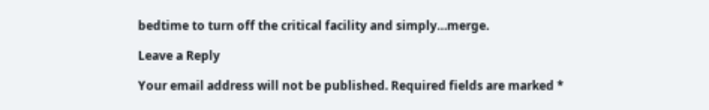bedtime to turn off the critical facility and simply…merge.

Leave a Reply

Your email address will not be published. Required fields are marked *